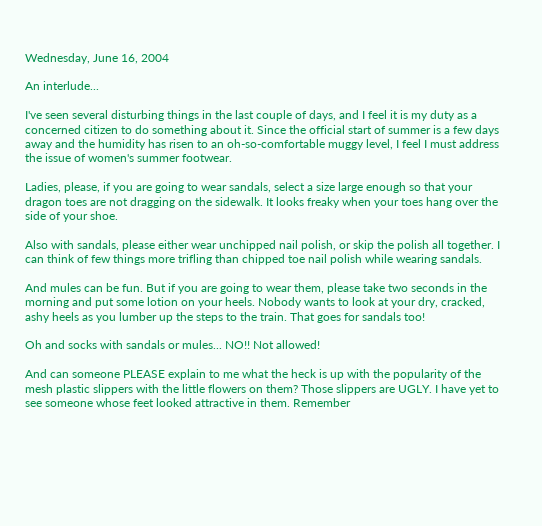Wednesday, June 16, 2004

An interlude...

I've seen several disturbing things in the last couple of days, and I feel it is my duty as a concerned citizen to do something about it. Since the official start of summer is a few days away and the humidity has risen to an oh-so-comfortable muggy level, I feel I must address the issue of women's summer footwear.

Ladies, please, if you are going to wear sandals, select a size large enough so that your dragon toes are not dragging on the sidewalk. It looks freaky when your toes hang over the side of your shoe.

Also with sandals, please either wear unchipped nail polish, or skip the polish all together. I can think of few things more trifling than chipped toe nail polish while wearing sandals.

And mules can be fun. But if you are going to wear them, please take two seconds in the morning and put some lotion on your heels. Nobody wants to look at your dry, cracked, ashy heels as you lumber up the steps to the train. That goes for sandals too!

Oh and socks with sandals or mules... NO!! Not allowed!

And can someone PLEASE explain to me what the heck is up with the popularity of the mesh plastic slippers with the little flowers on them? Those slippers are UGLY. I have yet to see someone whose feet looked attractive in them. Remember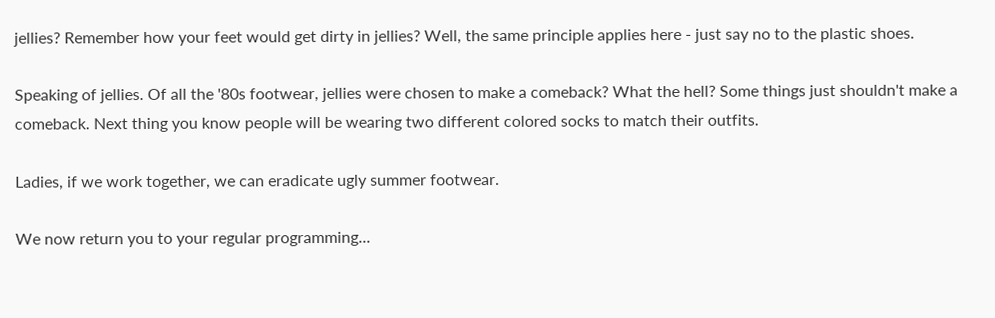jellies? Remember how your feet would get dirty in jellies? Well, the same principle applies here - just say no to the plastic shoes.

Speaking of jellies. Of all the '80s footwear, jellies were chosen to make a comeback? What the hell? Some things just shouldn't make a comeback. Next thing you know people will be wearing two different colored socks to match their outfits.

Ladies, if we work together, we can eradicate ugly summer footwear.

We now return you to your regular programming...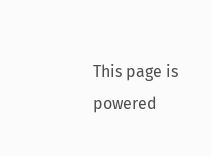This page is powered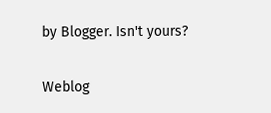by Blogger. Isn't yours?

Weblog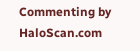Commenting by HaloScan.com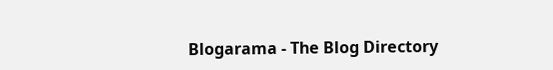Blogarama - The Blog Directory